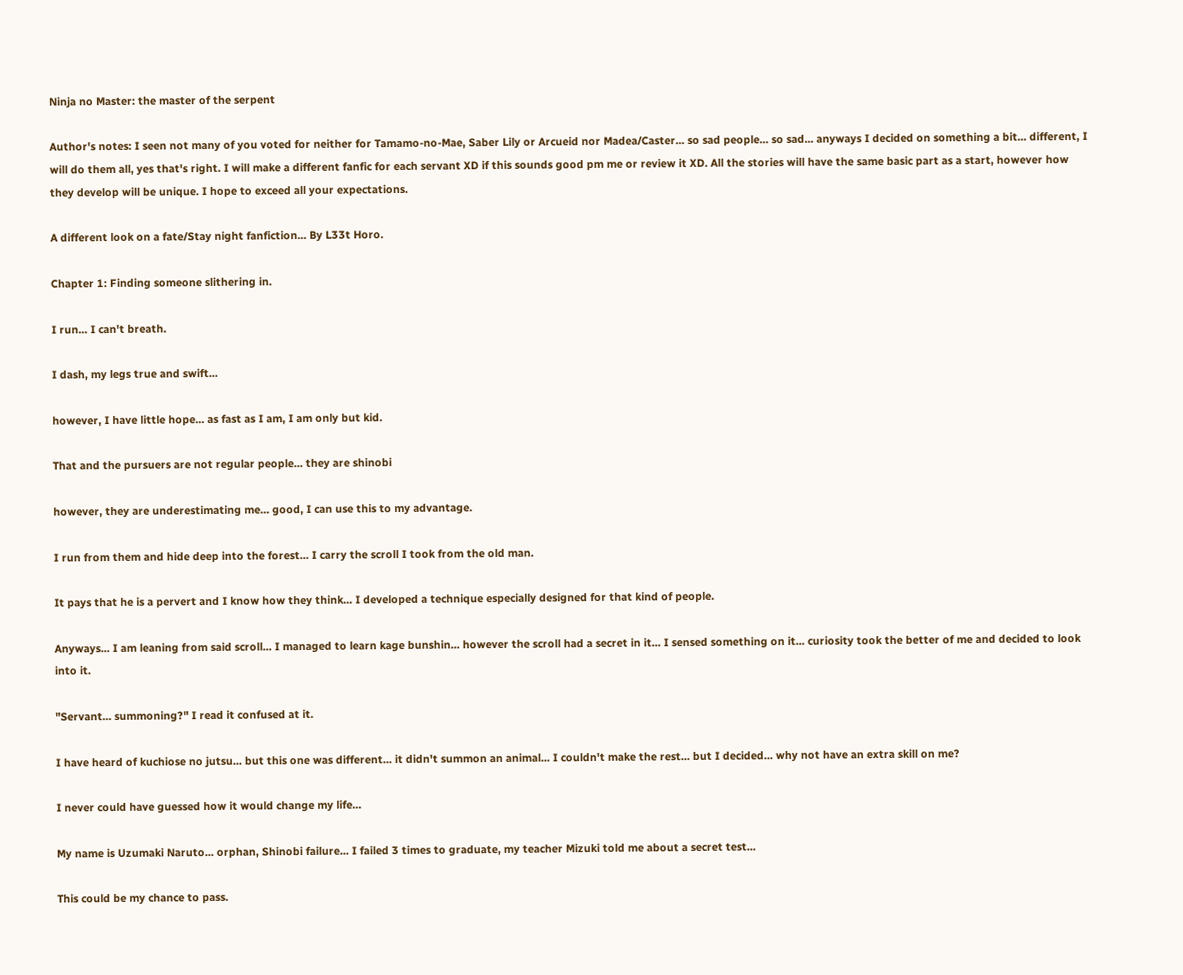Ninja no Master: the master of the serpent

Author's notes: I seen not many of you voted for neither for Tamamo-no-Mae, Saber Lily or Arcueid nor Madea/Caster... so sad people... so sad... anyways I decided on something a bit... different, I will do them all, yes that's right. I will make a different fanfic for each servant XD if this sounds good pm me or review it XD. All the stories will have the same basic part as a start, however how they develop will be unique. I hope to exceed all your expectations.

A different look on a fate/Stay night fanfiction... By L33t Horo.

Chapter 1: Finding someone slithering in.

I run... I can't breath.

I dash, my legs true and swift...

however, I have little hope... as fast as I am, I am only but kid.

That and the pursuers are not regular people... they are shinobi

however, they are underestimating me... good, I can use this to my advantage.

I run from them and hide deep into the forest... I carry the scroll I took from the old man.

It pays that he is a pervert and I know how they think... I developed a technique especially designed for that kind of people.

Anyways... I am leaning from said scroll... I managed to learn kage bunshin... however the scroll had a secret in it... I sensed something on it... curiosity took the better of me and decided to look into it.

"Servant... summoning?" I read it confused at it.

I have heard of kuchiose no jutsu... but this one was different... it didn't summon an animal... I couldn't make the rest... but I decided... why not have an extra skill on me?

I never could have guessed how it would change my life...

My name is Uzumaki Naruto... orphan, Shinobi failure... I failed 3 times to graduate, my teacher Mizuki told me about a secret test...

This could be my chance to pass.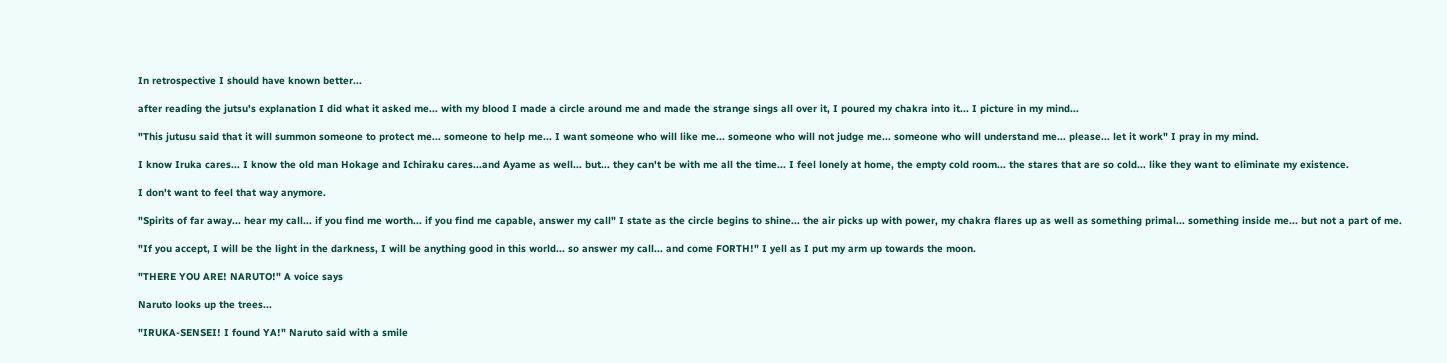In retrospective I should have known better...

after reading the jutsu's explanation I did what it asked me... with my blood I made a circle around me and made the strange sings all over it, I poured my chakra into it... I picture in my mind...

"This jutusu said that it will summon someone to protect me... someone to help me... I want someone who will like me... someone who will not judge me... someone who will understand me... please... let it work" I pray in my mind.

I know Iruka cares... I know the old man Hokage and Ichiraku cares...and Ayame as well... but... they can't be with me all the time... I feel lonely at home, the empty cold room... the stares that are so cold... like they want to eliminate my existence.

I don't want to feel that way anymore.

"Spirits of far away... hear my call... if you find me worth... if you find me capable, answer my call" I state as the circle begins to shine... the air picks up with power, my chakra flares up as well as something primal... something inside me... but not a part of me.

"If you accept, I will be the light in the darkness, I will be anything good in this world... so answer my call... and come FORTH!" I yell as I put my arm up towards the moon.

"THERE YOU ARE! NARUTO!" A voice says

Naruto looks up the trees...

"IRUKA-SENSEI! I found YA!" Naruto said with a smile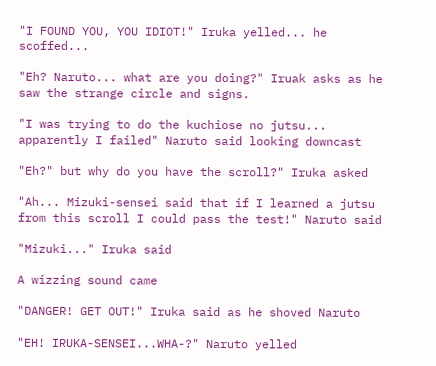"I FOUND YOU, YOU IDIOT!" Iruka yelled... he scoffed...

"Eh? Naruto... what are you doing?" Iruak asks as he saw the strange circle and signs.

"I was trying to do the kuchiose no jutsu... apparently I failed" Naruto said looking downcast

"Eh?" but why do you have the scroll?" Iruka asked

"Ah... Mizuki-sensei said that if I learned a jutsu from this scroll I could pass the test!" Naruto said

"Mizuki..." Iruka said

A wizzing sound came

"DANGER! GET OUT!" Iruka said as he shoved Naruto

"EH! IRUKA-SENSEI...WHA-?" Naruto yelled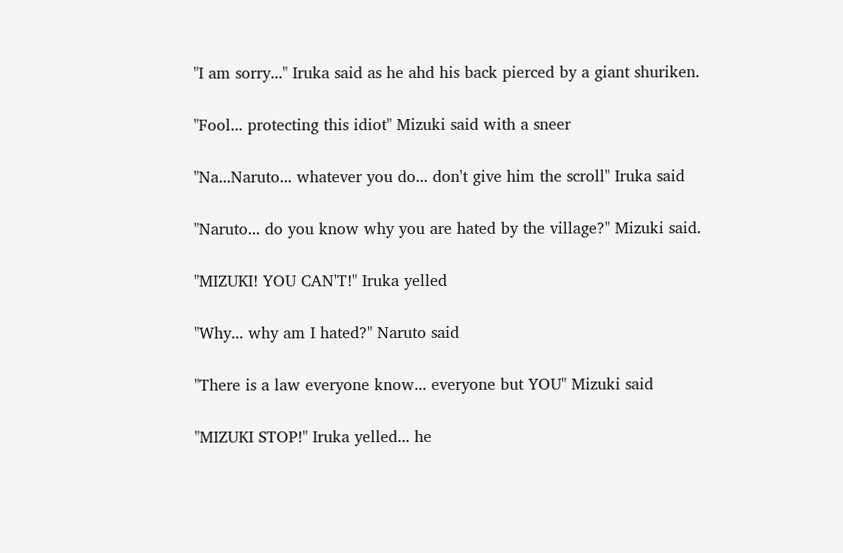"I am sorry..." Iruka said as he ahd his back pierced by a giant shuriken.

"Fool... protecting this idiot" Mizuki said with a sneer

"Na...Naruto... whatever you do... don't give him the scroll" Iruka said

"Naruto... do you know why you are hated by the village?" Mizuki said.

"MIZUKI! YOU CAN'T!" Iruka yelled

"Why... why am I hated?" Naruto said

"There is a law everyone know... everyone but YOU" Mizuki said

"MIZUKI STOP!" Iruka yelled... he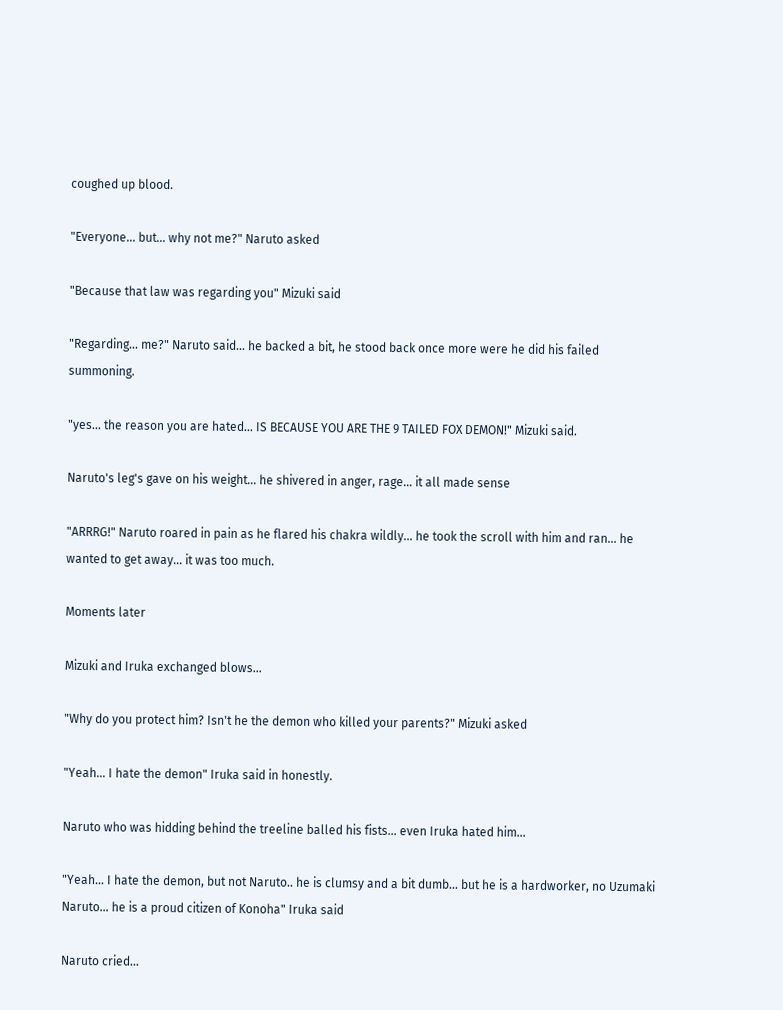coughed up blood.

"Everyone... but... why not me?" Naruto asked

"Because that law was regarding you" Mizuki said

"Regarding... me?" Naruto said... he backed a bit, he stood back once more were he did his failed summoning.

"yes... the reason you are hated... IS BECAUSE YOU ARE THE 9 TAILED FOX DEMON!" Mizuki said.

Naruto's leg's gave on his weight... he shivered in anger, rage... it all made sense

"ARRRG!" Naruto roared in pain as he flared his chakra wildly... he took the scroll with him and ran... he wanted to get away... it was too much.

Moments later

Mizuki and Iruka exchanged blows...

"Why do you protect him? Isn't he the demon who killed your parents?" Mizuki asked

"Yeah... I hate the demon" Iruka said in honestly.

Naruto who was hidding behind the treeline balled his fists... even Iruka hated him...

"Yeah... I hate the demon, but not Naruto.. he is clumsy and a bit dumb... but he is a hardworker, no Uzumaki Naruto... he is a proud citizen of Konoha" Iruka said

Naruto cried...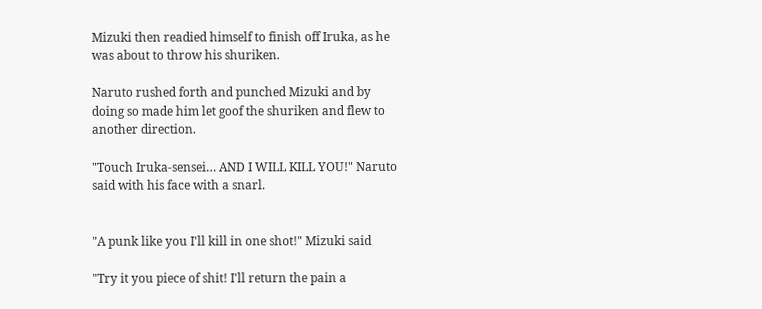Mizuki then readied himself to finish off Iruka, as he was about to throw his shuriken.

Naruto rushed forth and punched Mizuki and by doing so made him let goof the shuriken and flew to another direction.

"Touch Iruka-sensei… AND I WILL KILL YOU!" Naruto said with his face with a snarl.


"A punk like you I'll kill in one shot!" Mizuki said

"Try it you piece of shit! I'll return the pain a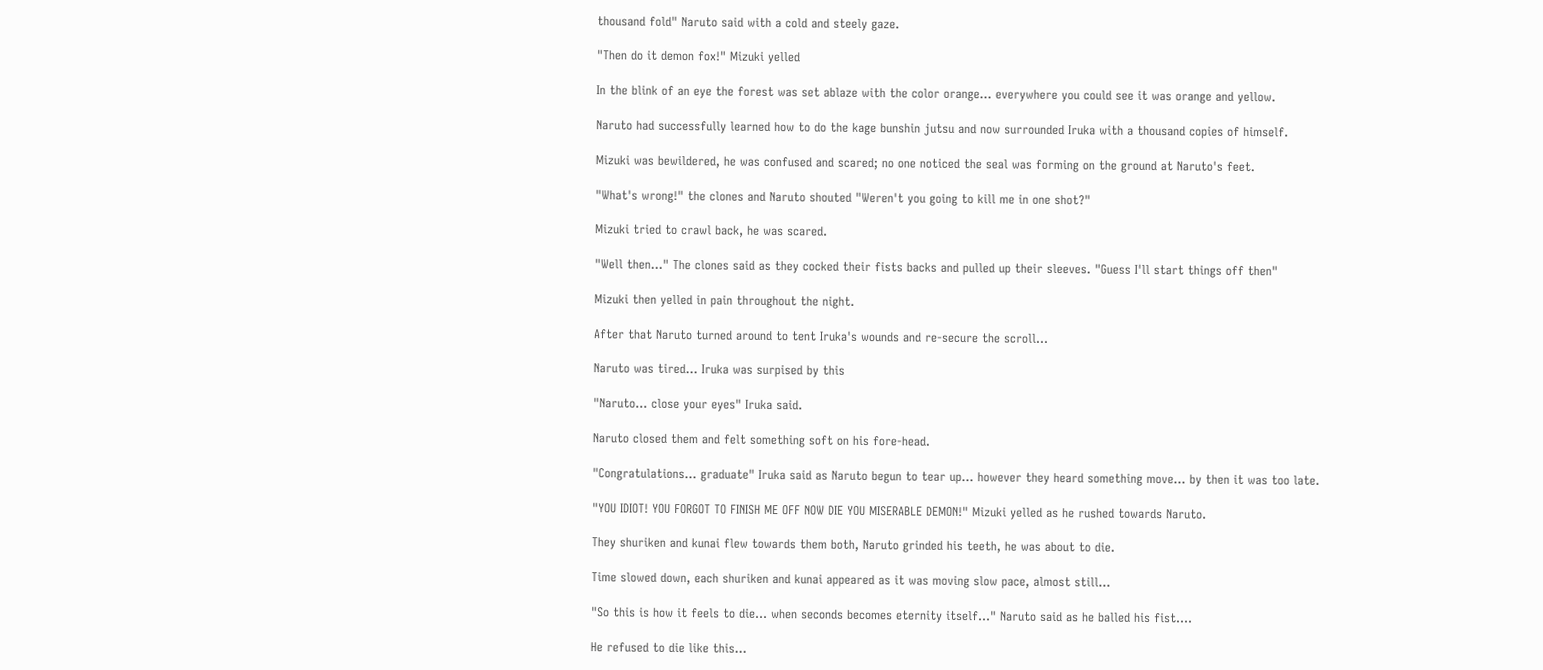thousand fold" Naruto said with a cold and steely gaze.

"Then do it demon fox!" Mizuki yelled

In the blink of an eye the forest was set ablaze with the color orange… everywhere you could see it was orange and yellow.

Naruto had successfully learned how to do the kage bunshin jutsu and now surrounded Iruka with a thousand copies of himself.

Mizuki was bewildered, he was confused and scared; no one noticed the seal was forming on the ground at Naruto's feet.

"What's wrong!" the clones and Naruto shouted "Weren't you going to kill me in one shot?"

Mizuki tried to crawl back, he was scared.

"Well then…" The clones said as they cocked their fists backs and pulled up their sleeves. "Guess I'll start things off then"

Mizuki then yelled in pain throughout the night.

After that Naruto turned around to tent Iruka's wounds and re-secure the scroll…

Naruto was tired… Iruka was surpised by this

"Naruto… close your eyes" Iruka said.

Naruto closed them and felt something soft on his fore-head.

"Congratulations… graduate" Iruka said as Naruto begun to tear up… however they heard something move… by then it was too late.

"YOU IDIOT! YOU FORGOT TO FINISH ME OFF NOW DIE YOU MISERABLE DEMON!" Mizuki yelled as he rushed towards Naruto.

They shuriken and kunai flew towards them both, Naruto grinded his teeth, he was about to die.

Time slowed down, each shuriken and kunai appeared as it was moving slow pace, almost still…

"So this is how it feels to die… when seconds becomes eternity itself…" Naruto said as he balled his fist….

He refused to die like this…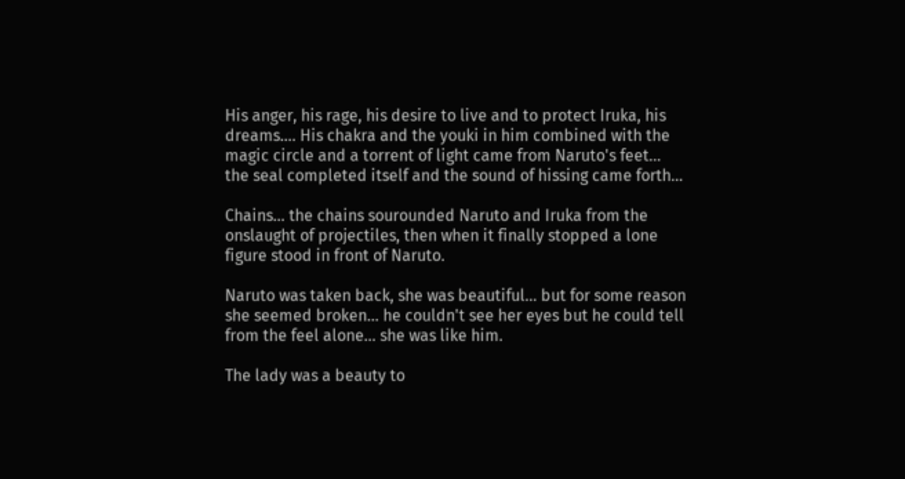His anger, his rage, his desire to live and to protect Iruka, his dreams…. His chakra and the youki in him combined with the magic circle and a torrent of light came from Naruto's feet… the seal completed itself and the sound of hissing came forth…

Chains… the chains sourounded Naruto and Iruka from the onslaught of projectiles, then when it finally stopped a lone figure stood in front of Naruto.

Naruto was taken back, she was beautiful… but for some reason she seemed broken… he couldn't see her eyes but he could tell from the feel alone… she was like him.

The lady was a beauty to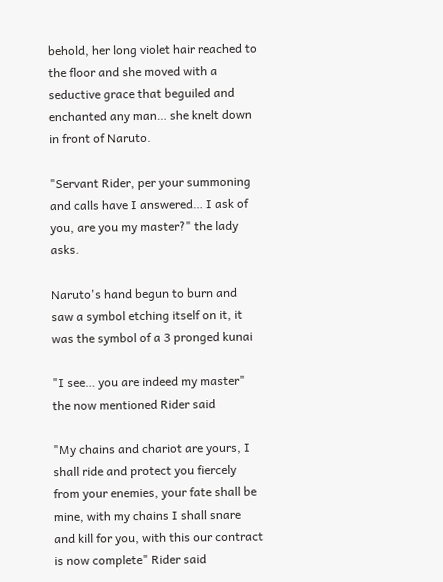behold, her long violet hair reached to the floor and she moved with a seductive grace that beguiled and enchanted any man… she knelt down in front of Naruto.

"Servant Rider, per your summoning and calls have I answered… I ask of you, are you my master?" the lady asks.

Naruto's hand begun to burn and saw a symbol etching itself on it, it was the symbol of a 3 pronged kunai

"I see… you are indeed my master" the now mentioned Rider said

"My chains and chariot are yours, I shall ride and protect you fiercely from your enemies, your fate shall be mine, with my chains I shall snare and kill for you, with this our contract is now complete" Rider said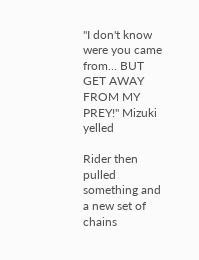"I don't know were you came from… BUT GET AWAY FROM MY PREY!" Mizuki yelled

Rider then pulled something and a new set of chains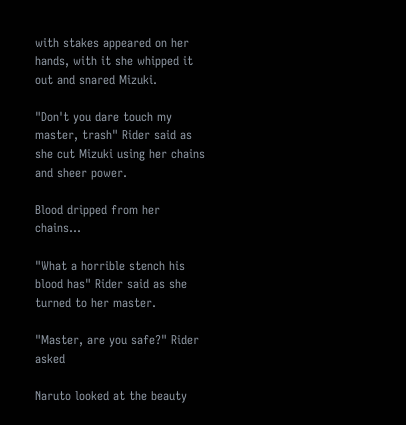with stakes appeared on her hands, with it she whipped it out and snared Mizuki.

"Don't you dare touch my master, trash" Rider said as she cut Mizuki using her chains and sheer power.

Blood dripped from her chains…

"What a horrible stench his blood has" Rider said as she turned to her master.

"Master, are you safe?" Rider asked

Naruto looked at the beauty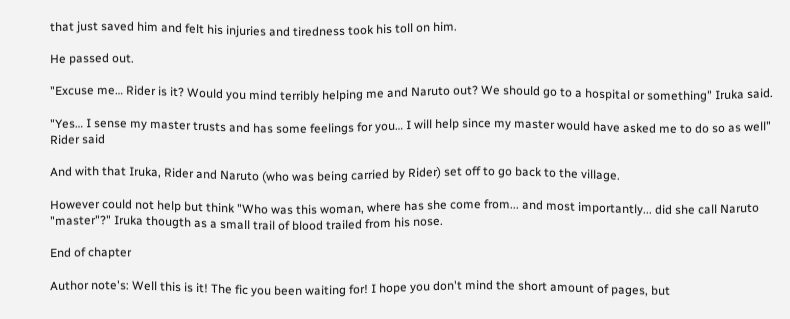that just saved him and felt his injuries and tiredness took his toll on him.

He passed out.

"Excuse me… Rider is it? Would you mind terribly helping me and Naruto out? We should go to a hospital or something" Iruka said.

"Yes… I sense my master trusts and has some feelings for you… I will help since my master would have asked me to do so as well" Rider said

And with that Iruka, Rider and Naruto (who was being carried by Rider) set off to go back to the village.

However could not help but think "Who was this woman, where has she come from... and most importantly... did she call Naruto "master"?" Iruka thougth as a small trail of blood trailed from his nose.

End of chapter

Author note's: Well this is it! The fic you been waiting for! I hope you don't mind the short amount of pages, but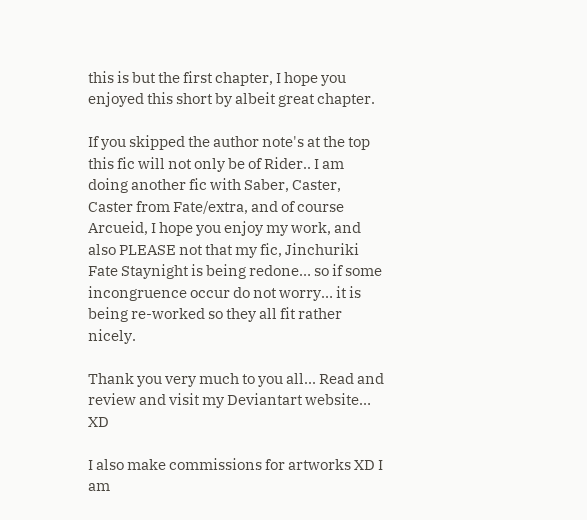this is but the first chapter, I hope you enjoyed this short by albeit great chapter.

If you skipped the author note's at the top this fic will not only be of Rider.. I am doing another fic with Saber, Caster, Caster from Fate/extra, and of course Arcueid, I hope you enjoy my work, and also PLEASE not that my fic, Jinchuriki Fate Staynight is being redone… so if some incongruence occur do not worry… it is being re-worked so they all fit rather nicely.

Thank you very much to you all... Read and review and visit my Deviantart website… XD

I also make commissions for artworks XD I am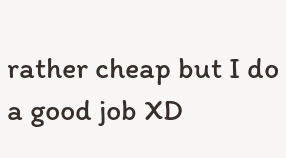rather cheap but I do a good job XD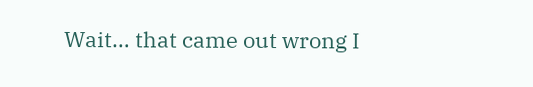Wait… that came out wrong I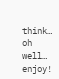think… oh well… enjoy!